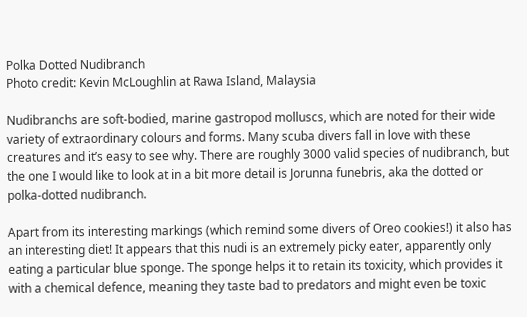Polka Dotted Nudibranch
Photo credit: Kevin McLoughlin at Rawa Island, Malaysia

Nudibranchs are soft-bodied, marine gastropod molluscs, which are noted for their wide variety of extraordinary colours and forms. Many scuba divers fall in love with these creatures and it’s easy to see why. There are roughly 3000 valid species of nudibranch, but the one I would like to look at in a bit more detail is Jorunna funebris, aka the dotted or polka-dotted nudibranch.

Apart from its interesting markings (which remind some divers of Oreo cookies!) it also has an interesting diet! It appears that this nudi is an extremely picky eater, apparently only eating a particular blue sponge. The sponge helps it to retain its toxicity, which provides it with a chemical defence, meaning they taste bad to predators and might even be toxic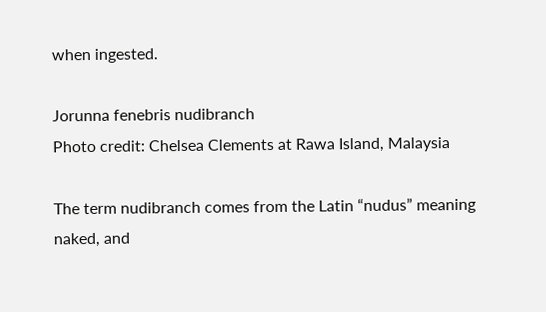when ingested.

Jorunna fenebris nudibranch
Photo credit: Chelsea Clements at Rawa Island, Malaysia

The term nudibranch comes from the Latin “nudus” meaning naked, and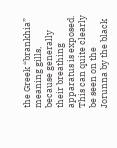the Greek “brankhia” meaning gills, because generally their breathing apparatus is exposed. This can quite clearly be seen on the Jorunna by the black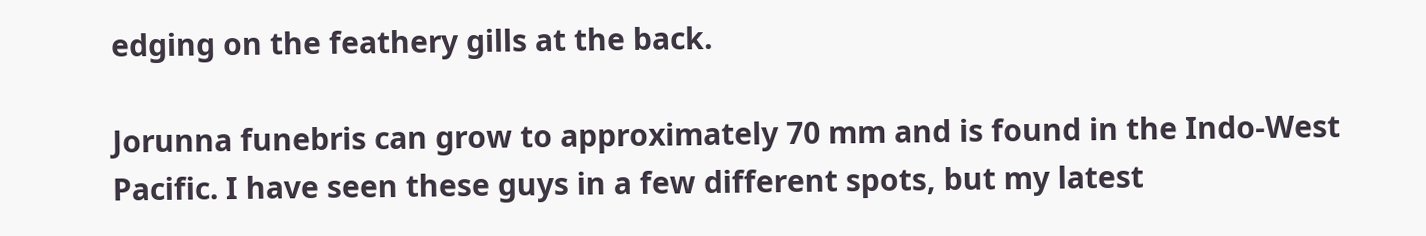edging on the feathery gills at the back.

Jorunna funebris can grow to approximately 70 mm and is found in the Indo-West Pacific. I have seen these guys in a few different spots, but my latest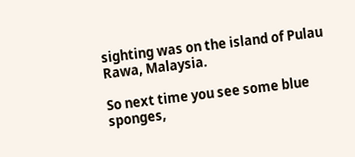sighting was on the island of Pulau Rawa, Malaysia.

So next time you see some blue sponges,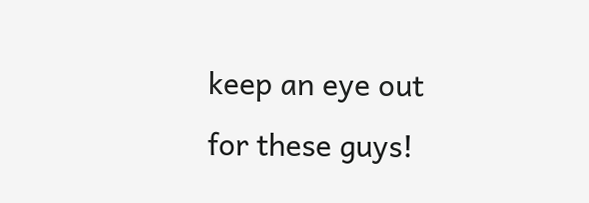keep an eye out for these guys!